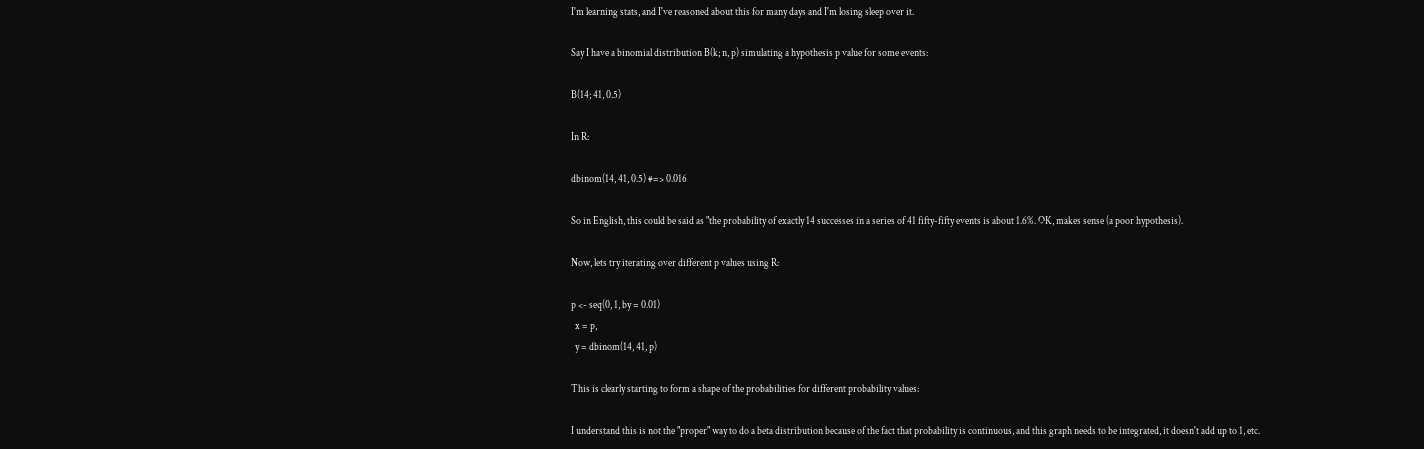I'm learning stats, and I've reasoned about this for many days and I'm losing sleep over it.

Say I have a binomial distribution B(k; n, p) simulating a hypothesis p value for some events:

B(14; 41, 0.5)

In R:

dbinom(14, 41, 0.5) #=> 0.016

So in English, this could be said as "the probability of exactly 14 successes in a series of 41 fifty-fifty events is about 1.6%. OK, makes sense (a poor hypothesis).

Now, lets try iterating over different p values using R:

p <- seq(0, 1, by = 0.01)
  x = p,
  y = dbinom(14, 41, p)

This is clearly starting to form a shape of the probabilities for different probability values:

I understand this is not the "proper" way to do a beta distribution because of the fact that probability is continuous, and this graph needs to be integrated, it doesn't add up to 1, etc.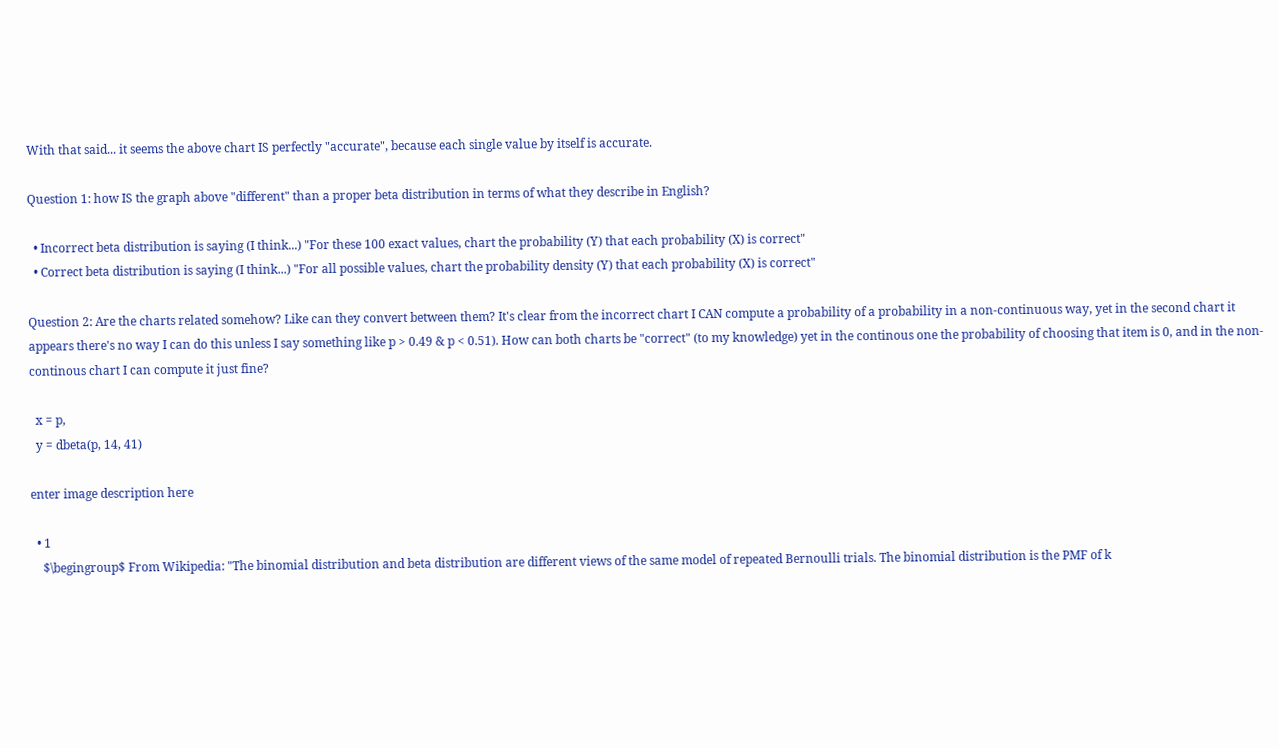With that said... it seems the above chart IS perfectly "accurate", because each single value by itself is accurate.

Question 1: how IS the graph above "different" than a proper beta distribution in terms of what they describe in English?

  • Incorrect beta distribution is saying (I think...) "For these 100 exact values, chart the probability (Y) that each probability (X) is correct"
  • Correct beta distribution is saying (I think...) "For all possible values, chart the probability density (Y) that each probability (X) is correct"

Question 2: Are the charts related somehow? Like can they convert between them? It's clear from the incorrect chart I CAN compute a probability of a probability in a non-continuous way, yet in the second chart it appears there's no way I can do this unless I say something like p > 0.49 & p < 0.51). How can both charts be "correct" (to my knowledge) yet in the continous one the probability of choosing that item is 0, and in the non-continous chart I can compute it just fine?

  x = p,
  y = dbeta(p, 14, 41)

enter image description here

  • 1
    $\begingroup$ From Wikipedia: "The binomial distribution and beta distribution are different views of the same model of repeated Bernoulli trials. The binomial distribution is the PMF of k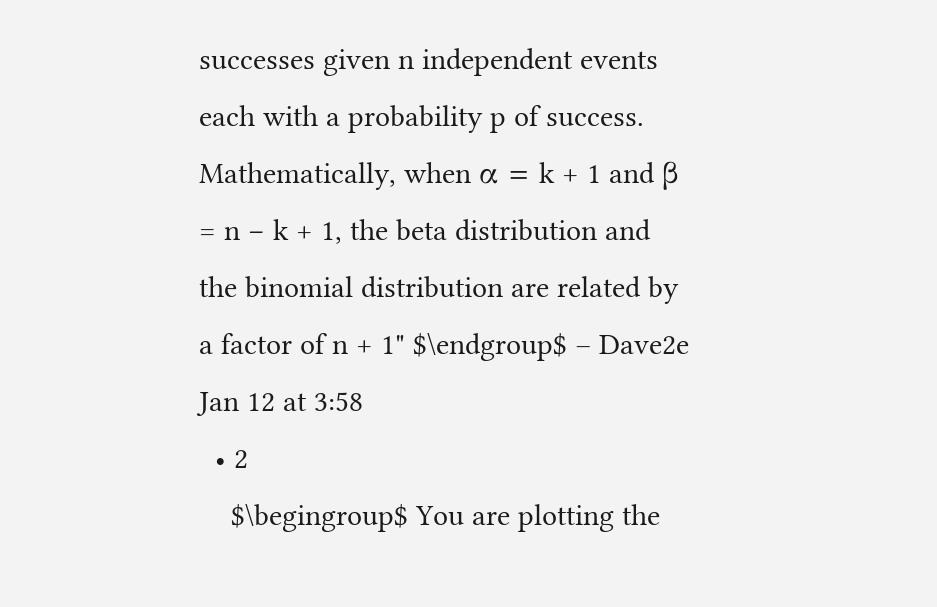successes given n independent events each with a probability p of success. Mathematically, when α = k + 1 and β = n − k + 1, the beta distribution and the binomial distribution are related by a factor of n + 1" $\endgroup$ – Dave2e Jan 12 at 3:58
  • 2
    $\begingroup$ You are plotting the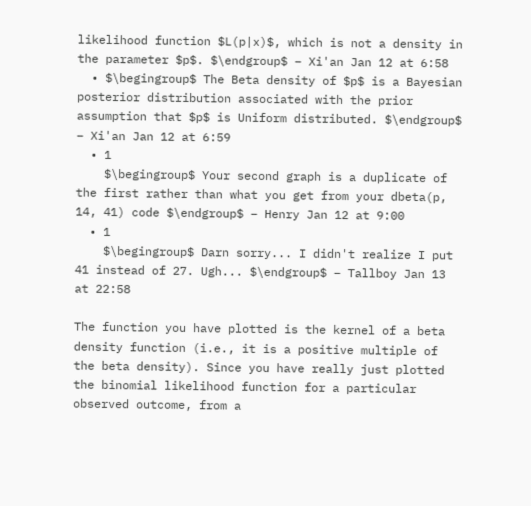likelihood function $L(p|x)$, which is not a density in the parameter $p$. $\endgroup$ – Xi'an Jan 12 at 6:58
  • $\begingroup$ The Beta density of $p$ is a Bayesian posterior distribution associated with the prior assumption that $p$ is Uniform distributed. $\endgroup$ – Xi'an Jan 12 at 6:59
  • 1
    $\begingroup$ Your second graph is a duplicate of the first rather than what you get from your dbeta(p, 14, 41) code $\endgroup$ – Henry Jan 12 at 9:00
  • 1
    $\begingroup$ Darn sorry... I didn't realize I put 41 instead of 27. Ugh... $\endgroup$ – Tallboy Jan 13 at 22:58

The function you have plotted is the kernel of a beta density function (i.e., it is a positive multiple of the beta density). Since you have really just plotted the binomial likelihood function for a particular observed outcome, from a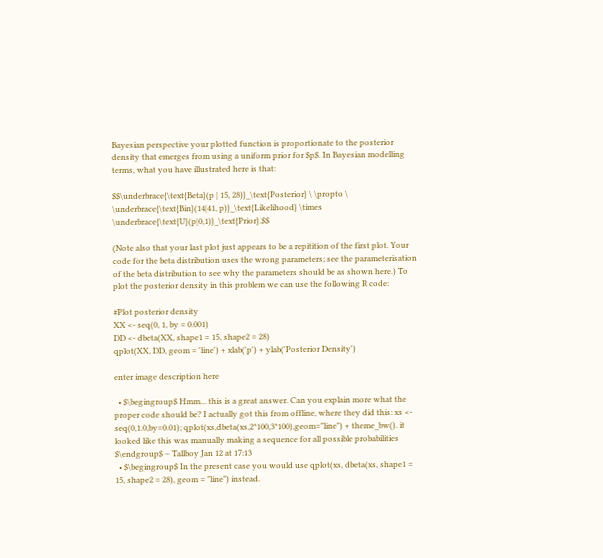Bayesian perspective your plotted function is proportionate to the posterior density that emerges from using a uniform prior for $p$. In Bayesian modelling terms, what you have illustrated here is that:

$$\underbrace{\text{Beta}(p | 15, 28)}_\text{Posterior} \ \propto \ \underbrace{\text{Bin}(14|41, p)}_\text{Likelihood} \times \underbrace{\text{U}(p|0,1)}_\text{Prior}.$$

(Note also that your last plot just appears to be a repitition of the first plot. Your code for the beta distribution uses the wrong parameters; see the parameterisation of the beta distribution to see why the parameters should be as shown here.) To plot the posterior density in this problem we can use the following R code:

#Plot posterior density
XX <- seq(0, 1, by = 0.001)
DD <- dbeta(XX, shape1 = 15, shape2 = 28)
qplot(XX, DD, geom = 'line') + xlab('p') + ylab('Posterior Density')

enter image description here

  • $\begingroup$ Hmm... this is a great answer. Can you explain more what the proper code should be? I actually got this from offline, where they did this: xs <- seq(0,1.0,by=0.01); qplot(xs,dbeta(xs,2*100,3*100),geom="line") + theme_bw(). it looked like this was manually making a sequence for all possible probabilities $\endgroup$ – Tallboy Jan 12 at 17:13
  • $\begingroup$ In the present case you would use qplot(xs, dbeta(xs, shape1 = 15, shape2 = 28), geom = "line") instead.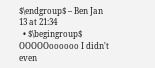$\endgroup$ – Ben Jan 13 at 21:34
  • $\begingroup$ OOOOOoooooo I didn't even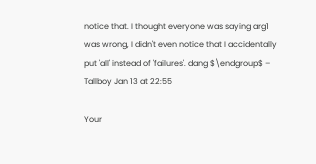notice that. I thought everyone was saying arg1 was wrong, I didn't even notice that I accidentally put 'all' instead of 'failures'. dang $\endgroup$ – Tallboy Jan 13 at 22:55

Your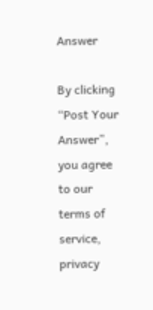Answer

By clicking “Post Your Answer”, you agree to our terms of service, privacy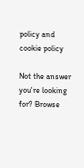policy and cookie policy

Not the answer you're looking for? Browse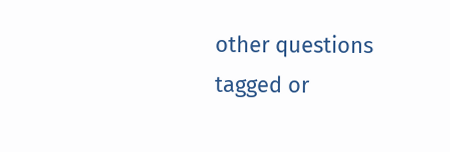other questions tagged or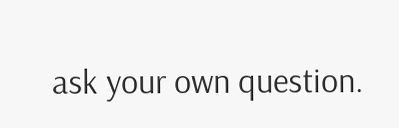ask your own question.